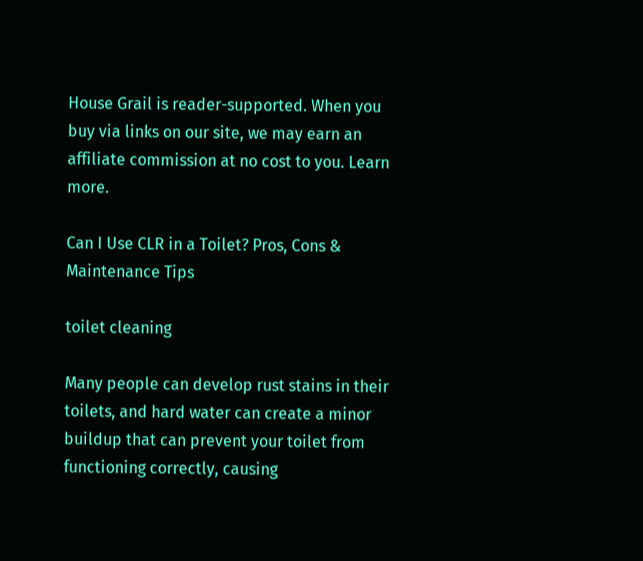House Grail is reader-supported. When you buy via links on our site, we may earn an affiliate commission at no cost to you. Learn more.

Can I Use CLR in a Toilet? Pros, Cons & Maintenance Tips

toilet cleaning

Many people can develop rust stains in their toilets, and hard water can create a minor buildup that can prevent your toilet from functioning correctly, causing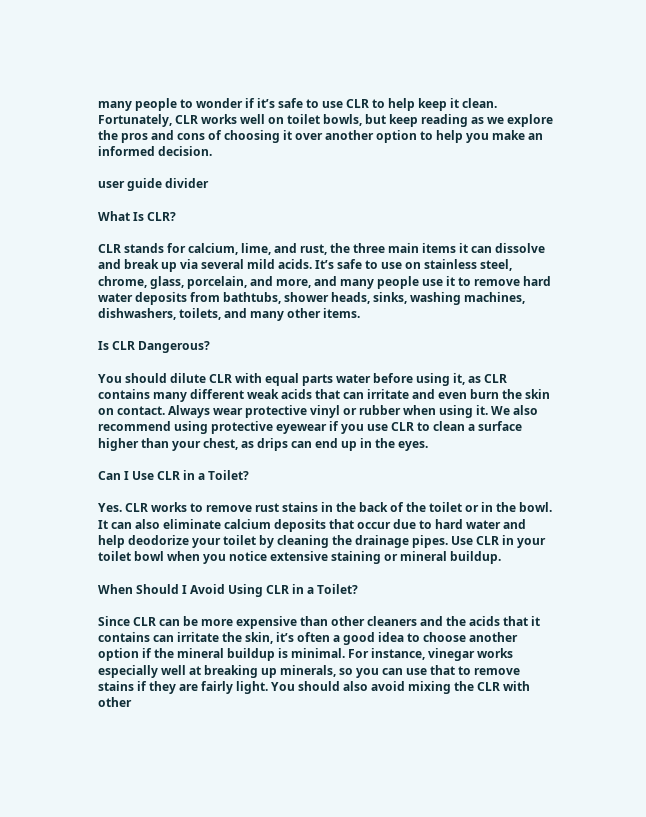many people to wonder if it’s safe to use CLR to help keep it clean. Fortunately, CLR works well on toilet bowls, but keep reading as we explore the pros and cons of choosing it over another option to help you make an informed decision.

user guide divider

What Is CLR?

CLR stands for calcium, lime, and rust, the three main items it can dissolve and break up via several mild acids. It’s safe to use on stainless steel, chrome, glass, porcelain, and more, and many people use it to remove hard water deposits from bathtubs, shower heads, sinks, washing machines, dishwashers, toilets, and many other items.

Is CLR Dangerous?

You should dilute CLR with equal parts water before using it, as CLR contains many different weak acids that can irritate and even burn the skin on contact. Always wear protective vinyl or rubber when using it. We also recommend using protective eyewear if you use CLR to clean a surface higher than your chest, as drips can end up in the eyes.

Can I Use CLR in a Toilet?

Yes. CLR works to remove rust stains in the back of the toilet or in the bowl. It can also eliminate calcium deposits that occur due to hard water and help deodorize your toilet by cleaning the drainage pipes. Use CLR in your toilet bowl when you notice extensive staining or mineral buildup.

When Should I Avoid Using CLR in a Toilet?

Since CLR can be more expensive than other cleaners and the acids that it contains can irritate the skin, it’s often a good idea to choose another option if the mineral buildup is minimal. For instance, vinegar works especially well at breaking up minerals, so you can use that to remove stains if they are fairly light. You should also avoid mixing the CLR with other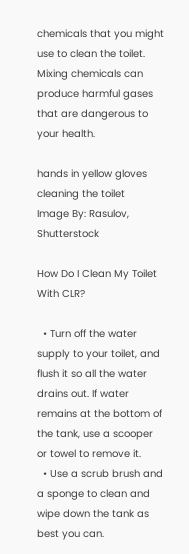chemicals that you might use to clean the toilet. Mixing chemicals can produce harmful gases that are dangerous to your health.

hands in yellow gloves cleaning the toilet
Image By: Rasulov, Shutterstock

How Do I Clean My Toilet With CLR?

  • Turn off the water supply to your toilet, and flush it so all the water drains out. If water remains at the bottom of the tank, use a scooper or towel to remove it.
  • Use a scrub brush and a sponge to clean and wipe down the tank as best you can.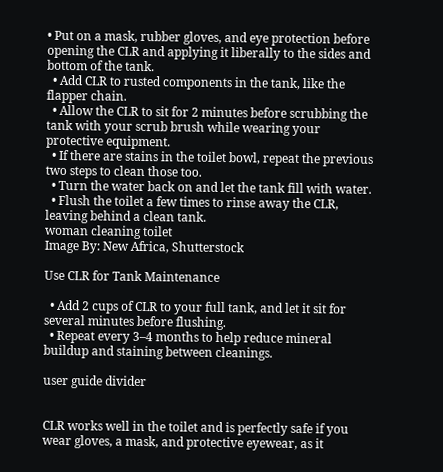• Put on a mask, rubber gloves, and eye protection before opening the CLR and applying it liberally to the sides and bottom of the tank.
  • Add CLR to rusted components in the tank, like the flapper chain.
  • Allow the CLR to sit for 2 minutes before scrubbing the tank with your scrub brush while wearing your protective equipment.
  • If there are stains in the toilet bowl, repeat the previous two steps to clean those too.
  • Turn the water back on and let the tank fill with water.
  • Flush the toilet a few times to rinse away the CLR, leaving behind a clean tank.
woman cleaning toilet
Image By: New Africa, Shutterstock

Use CLR for Tank Maintenance

  • Add 2 cups of CLR to your full tank, and let it sit for several minutes before flushing.
  • Repeat every 3–4 months to help reduce mineral buildup and staining between cleanings.

user guide divider


CLR works well in the toilet and is perfectly safe if you wear gloves, a mask, and protective eyewear, as it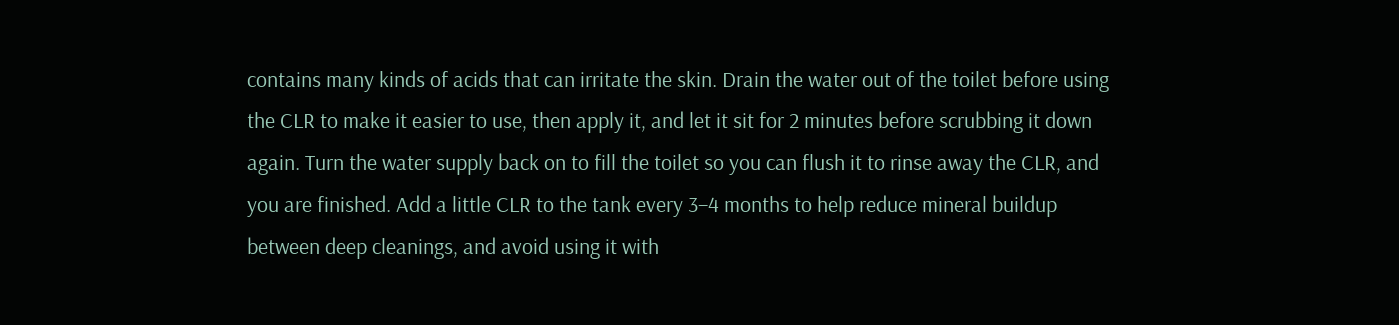contains many kinds of acids that can irritate the skin. Drain the water out of the toilet before using the CLR to make it easier to use, then apply it, and let it sit for 2 minutes before scrubbing it down again. Turn the water supply back on to fill the toilet so you can flush it to rinse away the CLR, and you are finished. Add a little CLR to the tank every 3–4 months to help reduce mineral buildup between deep cleanings, and avoid using it with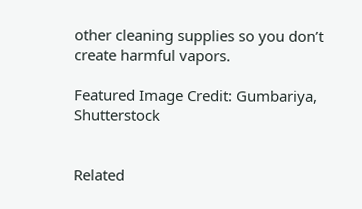other cleaning supplies so you don’t create harmful vapors.

Featured Image Credit: Gumbariya, Shutterstock


Related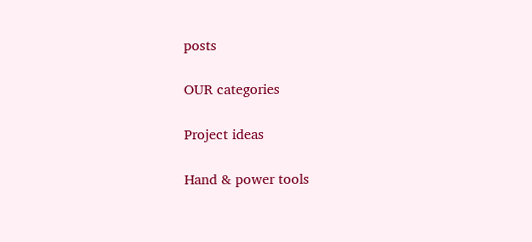posts

OUR categories

Project ideas

Hand & power tools